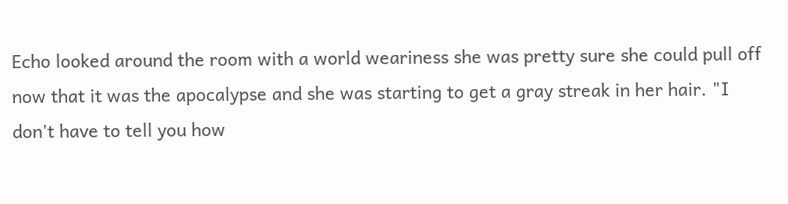Echo looked around the room with a world weariness she was pretty sure she could pull off now that it was the apocalypse and she was starting to get a gray streak in her hair. "I don't have to tell you how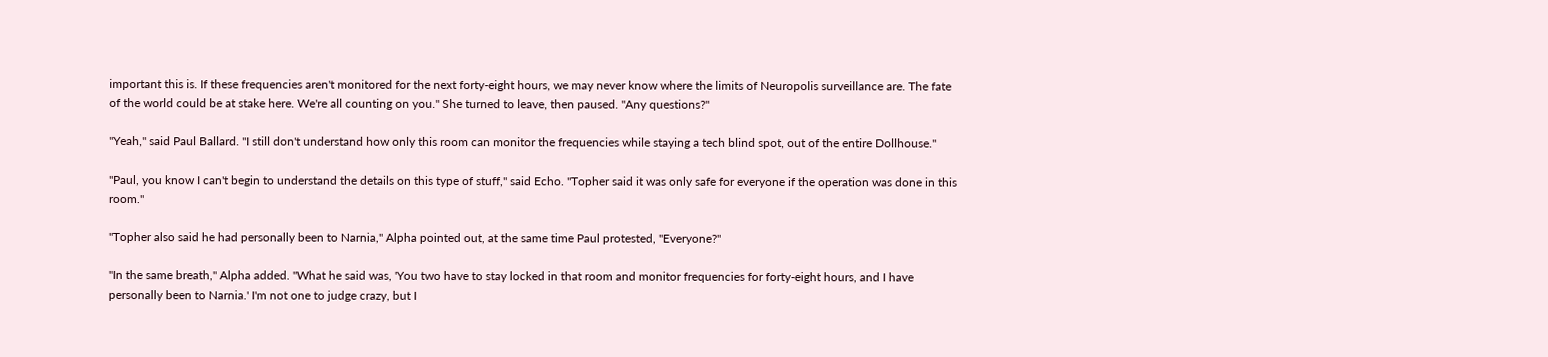important this is. If these frequencies aren't monitored for the next forty-eight hours, we may never know where the limits of Neuropolis surveillance are. The fate of the world could be at stake here. We're all counting on you." She turned to leave, then paused. "Any questions?"

"Yeah," said Paul Ballard. "I still don't understand how only this room can monitor the frequencies while staying a tech blind spot, out of the entire Dollhouse."

"Paul, you know I can't begin to understand the details on this type of stuff," said Echo. "Topher said it was only safe for everyone if the operation was done in this room."

"Topher also said he had personally been to Narnia," Alpha pointed out, at the same time Paul protested, "Everyone?"

"In the same breath," Alpha added. "What he said was, 'You two have to stay locked in that room and monitor frequencies for forty-eight hours, and I have personally been to Narnia.' I'm not one to judge crazy, but I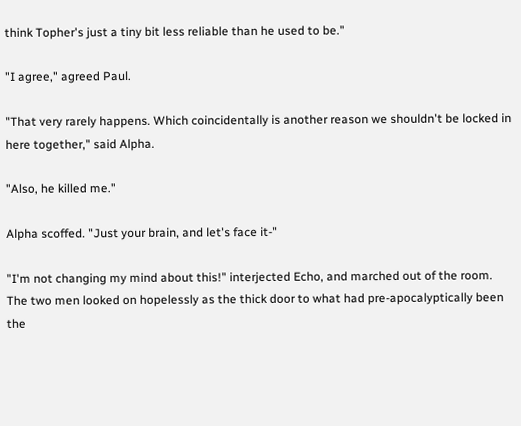think Topher's just a tiny bit less reliable than he used to be."

"I agree," agreed Paul.

"That very rarely happens. Which coincidentally is another reason we shouldn't be locked in here together," said Alpha.

"Also, he killed me."

Alpha scoffed. "Just your brain, and let's face it-"

"I'm not changing my mind about this!" interjected Echo, and marched out of the room. The two men looked on hopelessly as the thick door to what had pre-apocalyptically been the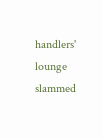handlers' lounge slammed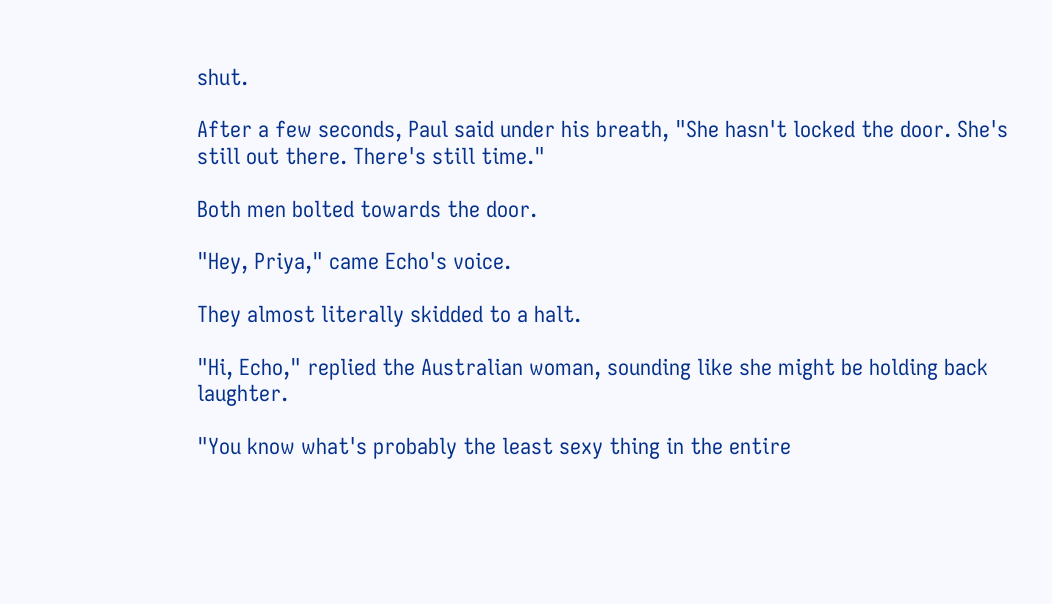shut.

After a few seconds, Paul said under his breath, "She hasn't locked the door. She's still out there. There's still time."

Both men bolted towards the door.

"Hey, Priya," came Echo's voice.

They almost literally skidded to a halt.

"Hi, Echo," replied the Australian woman, sounding like she might be holding back laughter.

"You know what's probably the least sexy thing in the entire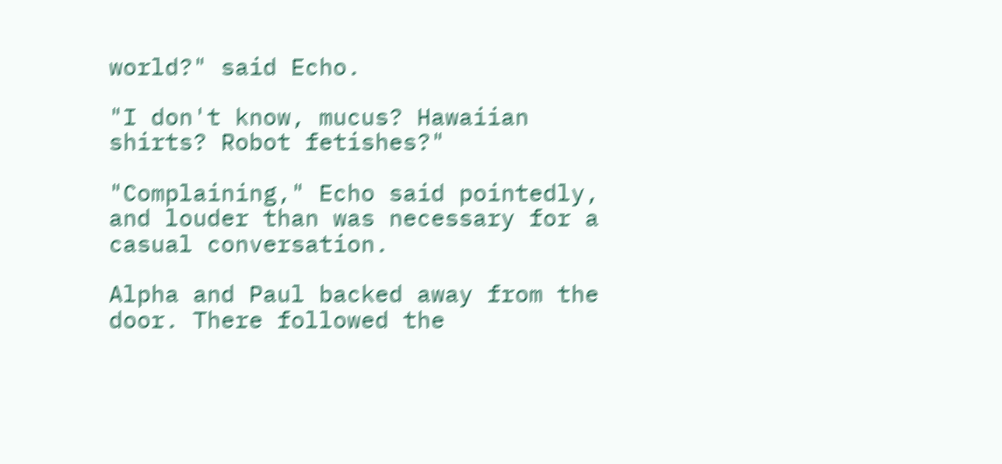world?" said Echo.

"I don't know, mucus? Hawaiian shirts? Robot fetishes?"

"Complaining," Echo said pointedly, and louder than was necessary for a casual conversation.

Alpha and Paul backed away from the door. There followed the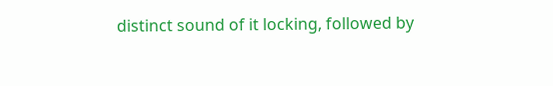distinct sound of it locking, followed by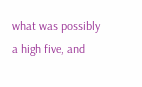what was possibly a high five, and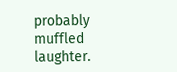probably muffled laughter.